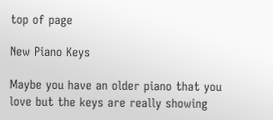top of page

New Piano Keys

Maybe you have an older piano that you love but the keys are really showing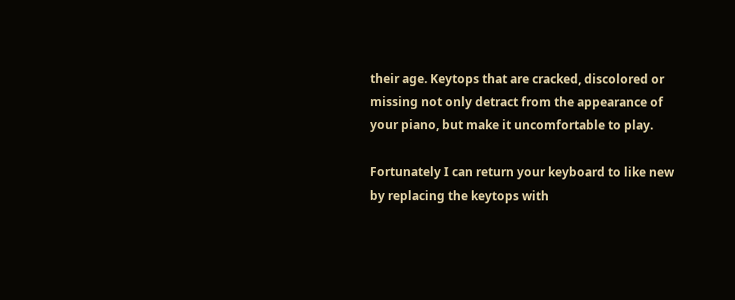their age. Keytops that are cracked, discolored or missing not only detract from the appearance of your piano, but make it uncomfortable to play.

Fortunately I can return your keyboard to like new by replacing the keytops with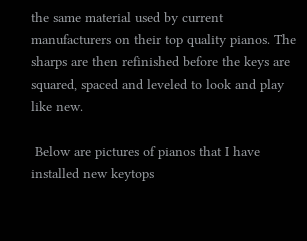the same material used by current manufacturers on their top quality pianos. The sharps are then refinished before the keys are squared, spaced and leveled to look and play like new.

 Below are pictures of pianos that I have installed new keytops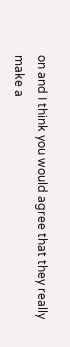on and I think you would agree that they really make a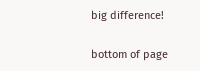big difference!

bottom of page